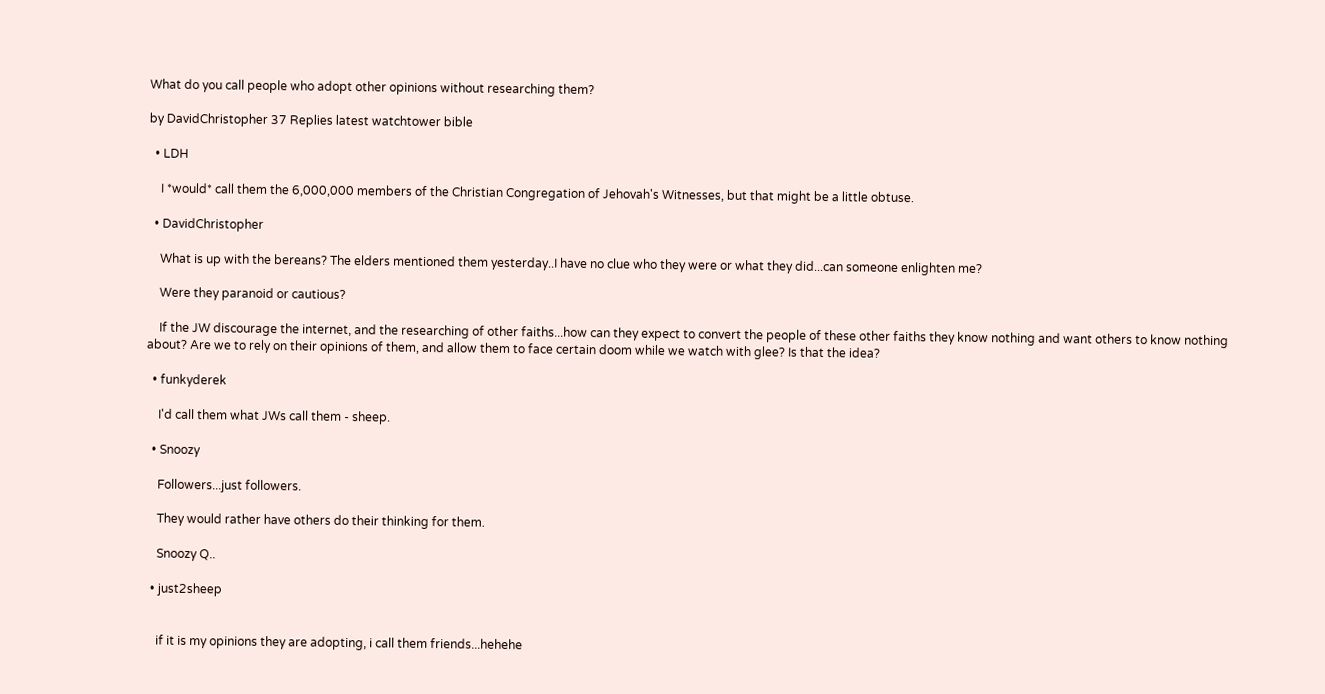What do you call people who adopt other opinions without researching them?

by DavidChristopher 37 Replies latest watchtower bible

  • LDH

    I *would* call them the 6,000,000 members of the Christian Congregation of Jehovah's Witnesses, but that might be a little obtuse.

  • DavidChristopher

    What is up with the bereans? The elders mentioned them yesterday..I have no clue who they were or what they did...can someone enlighten me?

    Were they paranoid or cautious?

    If the JW discourage the internet, and the researching of other faiths...how can they expect to convert the people of these other faiths they know nothing and want others to know nothing about? Are we to rely on their opinions of them, and allow them to face certain doom while we watch with glee? Is that the idea?

  • funkyderek

    I'd call them what JWs call them - sheep.

  • Snoozy

    Followers...just followers.

    They would rather have others do their thinking for them.

    Snoozy Q..

  • just2sheep


    if it is my opinions they are adopting, i call them friends...hehehe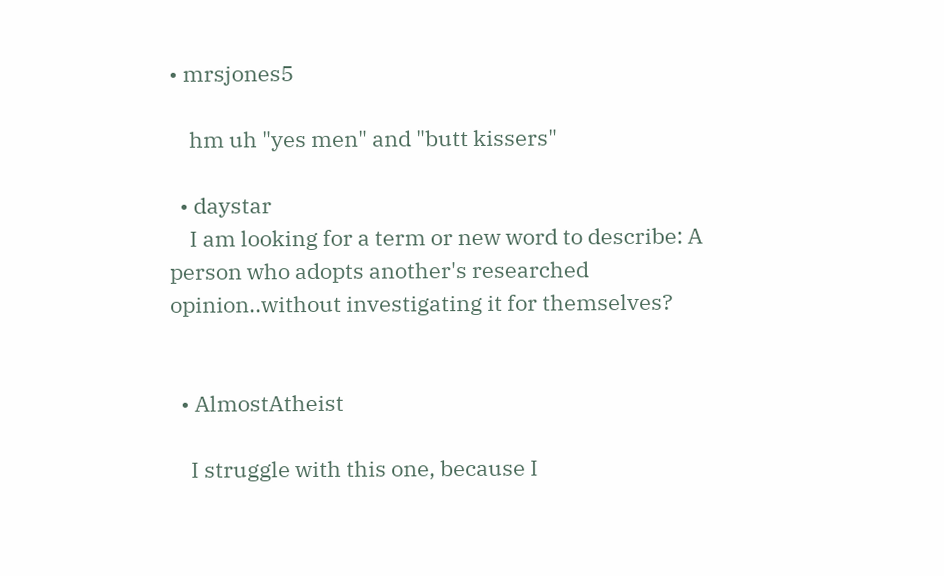• mrsjones5

    hm uh "yes men" and "butt kissers"

  • daystar
    I am looking for a term or new word to describe: A person who adopts another's researched opinion..without investigating it for themselves?


  • AlmostAtheist

    I struggle with this one, because I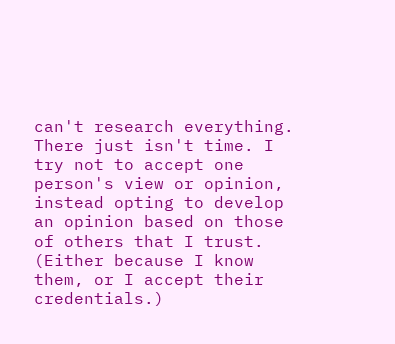can't research everything. There just isn't time. I try not to accept one person's view or opinion, instead opting to develop an opinion based on those of others that I trust. (Either because I know them, or I accept their credentials.)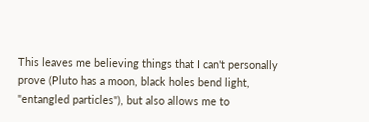This leaves me believing things that I can't personally prove (Pluto has a moon, black holes bend light, "entangled particles"), but also allows me to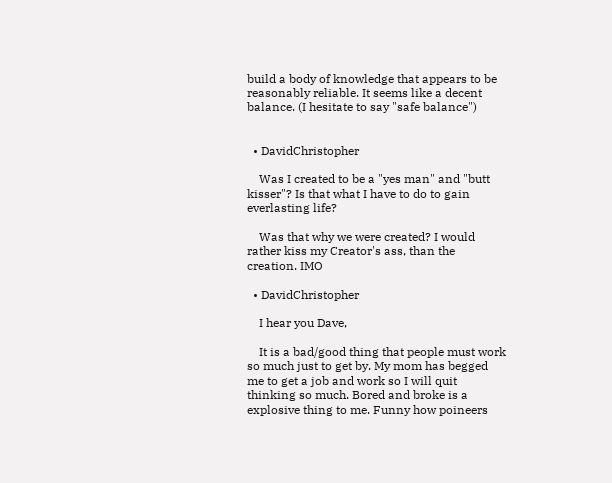build a body of knowledge that appears to be reasonably reliable. It seems like a decent balance. (I hesitate to say "safe balance")


  • DavidChristopher

    Was I created to be a "yes man" and "butt kisser"? Is that what I have to do to gain everlasting life?

    Was that why we were created? I would rather kiss my Creator's ass, than the creation. IMO

  • DavidChristopher

    I hear you Dave,

    It is a bad/good thing that people must work so much just to get by. My mom has begged me to get a job and work so I will quit thinking so much. Bored and broke is a explosive thing to me. Funny how poineers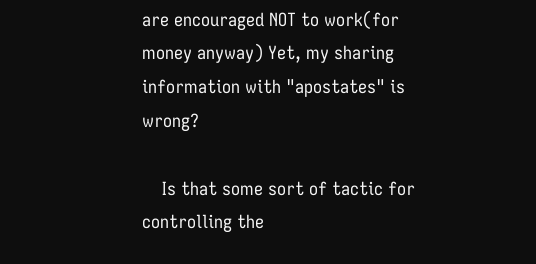are encouraged NOT to work(for money anyway) Yet, my sharing information with "apostates" is wrong?

    Is that some sort of tactic for controlling the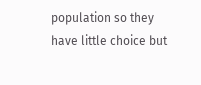population so they have little choice but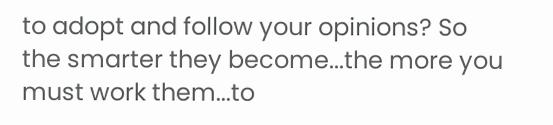to adopt and follow your opinions? So the smarter they become...the more you must work them...to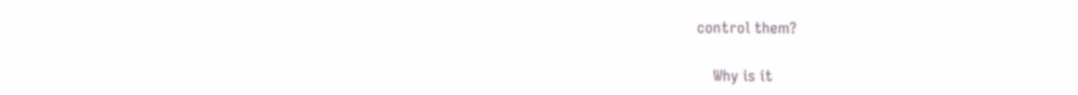control them?

    Why is it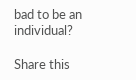bad to be an individual?

Share this